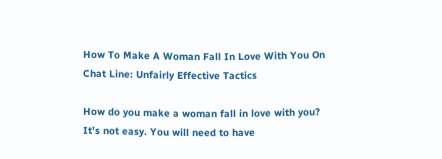How To Make A Woman Fall In Love With You On Chat Line: Unfairly Effective Tactics

How do you make a woman fall in love with you? It’s not easy. You will need to have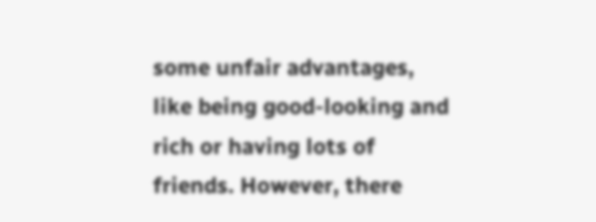some unfair advantages, like being good-looking and rich or having lots of friends. However, there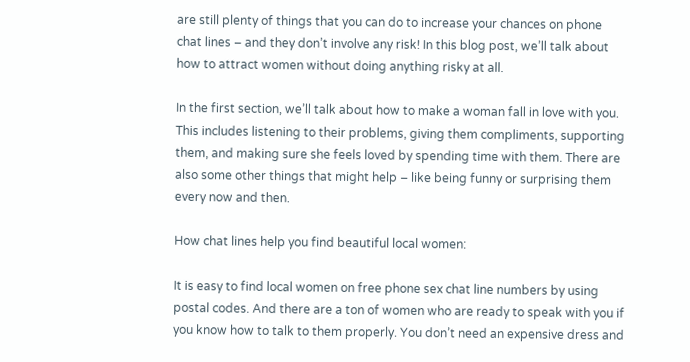are still plenty of things that you can do to increase your chances on phone chat lines – and they don’t involve any risk! In this blog post, we’ll talk about how to attract women without doing anything risky at all.

In the first section, we’ll talk about how to make a woman fall in love with you. This includes listening to their problems, giving them compliments, supporting them, and making sure she feels loved by spending time with them. There are also some other things that might help – like being funny or surprising them every now and then.

How chat lines help you find beautiful local women:

It is easy to find local women on free phone sex chat line numbers by using postal codes. And there are a ton of women who are ready to speak with you if you know how to talk to them properly. You don’t need an expensive dress and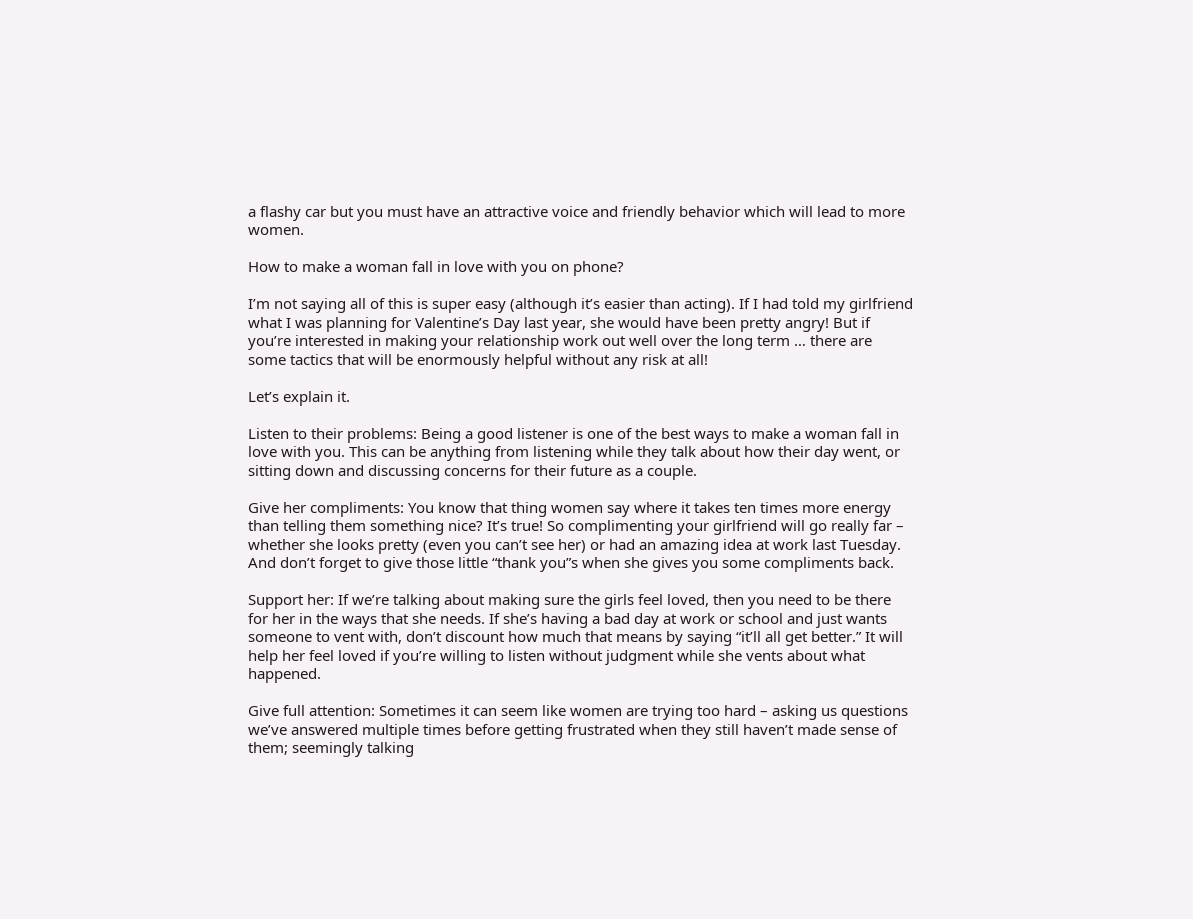a flashy car but you must have an attractive voice and friendly behavior which will lead to more women.

How to make a woman fall in love with you on phone?

I’m not saying all of this is super easy (although it’s easier than acting). If I had told my girlfriend what I was planning for Valentine’s Day last year, she would have been pretty angry! But if you’re interested in making your relationship work out well over the long term … there are some tactics that will be enormously helpful without any risk at all!

Let’s explain it.

Listen to their problems: Being a good listener is one of the best ways to make a woman fall in love with you. This can be anything from listening while they talk about how their day went, or sitting down and discussing concerns for their future as a couple.

Give her compliments: You know that thing women say where it takes ten times more energy than telling them something nice? It’s true! So complimenting your girlfriend will go really far – whether she looks pretty (even you can’t see her) or had an amazing idea at work last Tuesday. And don’t forget to give those little “thank you”s when she gives you some compliments back.

Support her: If we’re talking about making sure the girls feel loved, then you need to be there for her in the ways that she needs. If she’s having a bad day at work or school and just wants someone to vent with, don’t discount how much that means by saying “it’ll all get better.” It will help her feel loved if you’re willing to listen without judgment while she vents about what happened.

Give full attention: Sometimes it can seem like women are trying too hard – asking us questions we’ve answered multiple times before getting frustrated when they still haven’t made sense of them; seemingly talking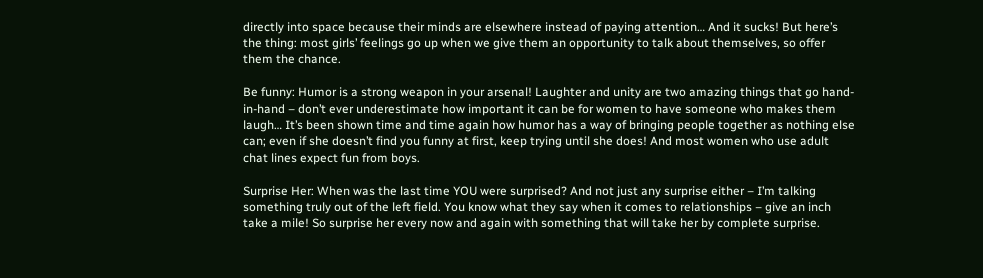directly into space because their minds are elsewhere instead of paying attention… And it sucks! But here’s the thing: most girls’ feelings go up when we give them an opportunity to talk about themselves, so offer them the chance.

Be funny: Humor is a strong weapon in your arsenal! Laughter and unity are two amazing things that go hand-in-hand – don’t ever underestimate how important it can be for women to have someone who makes them laugh… It’s been shown time and time again how humor has a way of bringing people together as nothing else can; even if she doesn’t find you funny at first, keep trying until she does! And most women who use adult chat lines expect fun from boys.

Surprise Her: When was the last time YOU were surprised? And not just any surprise either – I’m talking something truly out of the left field. You know what they say when it comes to relationships – give an inch take a mile! So surprise her every now and again with something that will take her by complete surprise.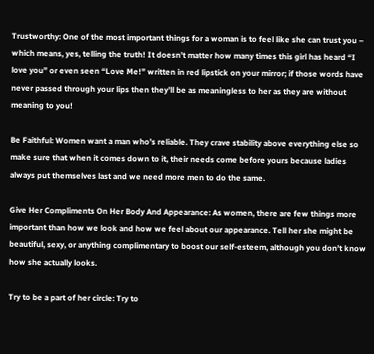Trustworthy: One of the most important things for a woman is to feel like she can trust you – which means, yes, telling the truth! It doesn’t matter how many times this girl has heard “I love you” or even seen “Love Me!” written in red lipstick on your mirror; if those words have never passed through your lips then they’ll be as meaningless to her as they are without meaning to you!

Be Faithful: Women want a man who’s reliable. They crave stability above everything else so make sure that when it comes down to it, their needs come before yours because ladies always put themselves last and we need more men to do the same.

Give Her Compliments On Her Body And Appearance: As women, there are few things more important than how we look and how we feel about our appearance. Tell her she might be beautiful, sexy, or anything complimentary to boost our self-esteem, although you don’t know how she actually looks.

Try to be a part of her circle: Try to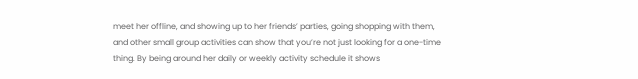meet her offline, and showing up to her friends’ parties, going shopping with them, and other small group activities can show that you’re not just looking for a one-time thing. By being around her daily or weekly activity schedule it shows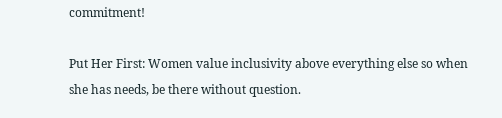commitment!

Put Her First: Women value inclusivity above everything else so when she has needs, be there without question.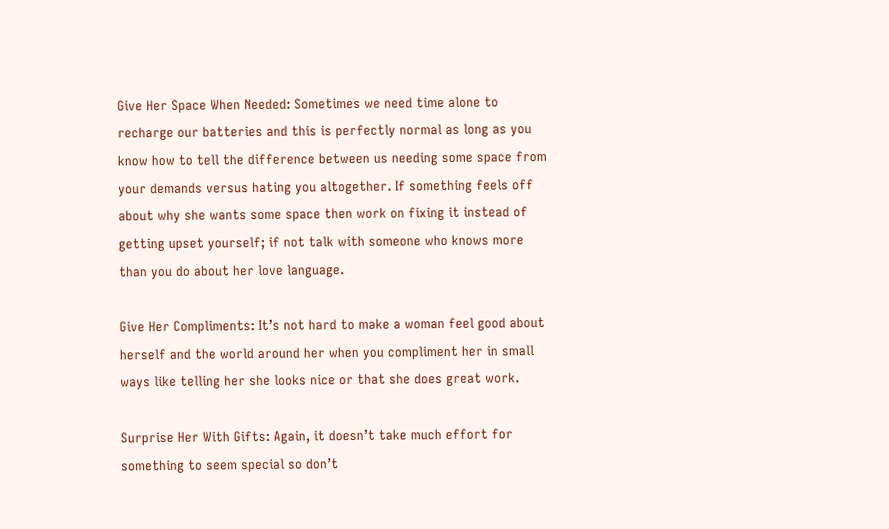Give Her Space When Needed: Sometimes we need time alone to recharge our batteries and this is perfectly normal as long as you know how to tell the difference between us needing some space from your demands versus hating you altogether. If something feels off about why she wants some space then work on fixing it instead of getting upset yourself; if not talk with someone who knows more than you do about her love language.

Give Her Compliments: It’s not hard to make a woman feel good about herself and the world around her when you compliment her in small ways like telling her she looks nice or that she does great work.

Surprise Her With Gifts: Again, it doesn’t take much effort for something to seem special so don’t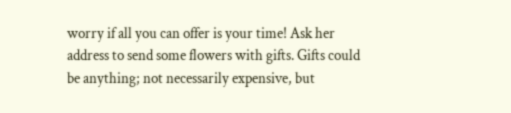worry if all you can offer is your time! Ask her address to send some flowers with gifts. Gifts could be anything; not necessarily expensive, but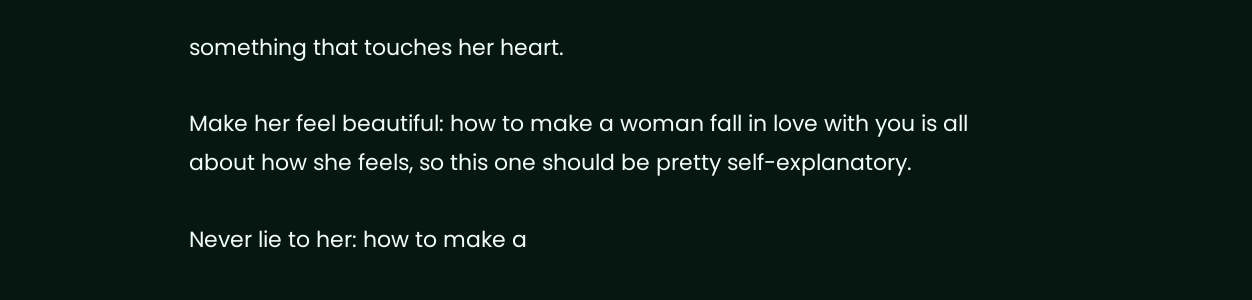something that touches her heart.

Make her feel beautiful: how to make a woman fall in love with you is all about how she feels, so this one should be pretty self-explanatory.

Never lie to her: how to make a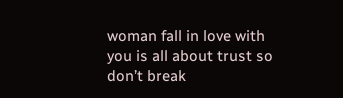woman fall in love with you is all about trust so don’t break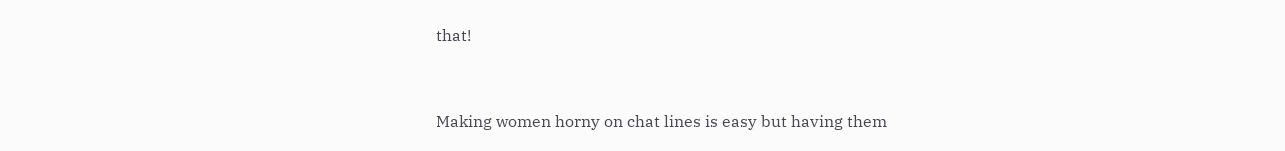that!


Making women horny on chat lines is easy but having them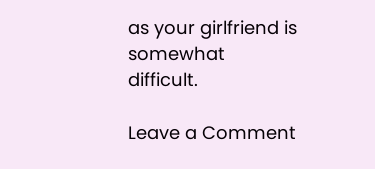as your girlfriend is somewhat difficult.

Leave a Comment